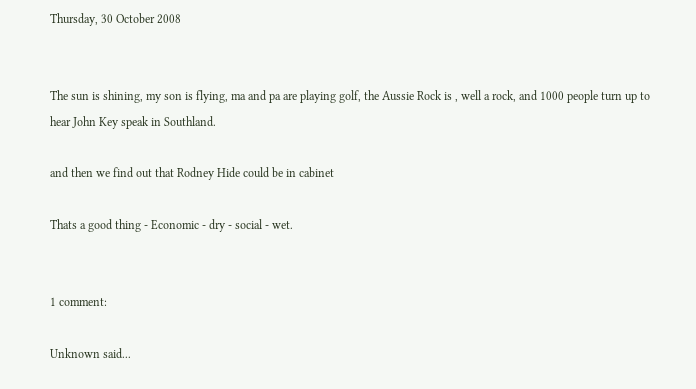Thursday, 30 October 2008


The sun is shining, my son is flying, ma and pa are playing golf, the Aussie Rock is , well a rock, and 1000 people turn up to hear John Key speak in Southland.

and then we find out that Rodney Hide could be in cabinet

Thats a good thing - Economic - dry - social - wet.


1 comment:

Unknown said...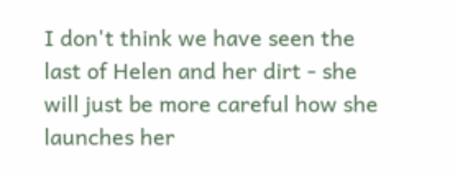I don't think we have seen the last of Helen and her dirt - she will just be more careful how she launches her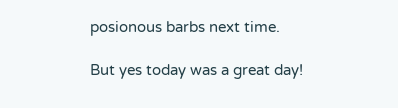posionous barbs next time.

But yes today was a great day!